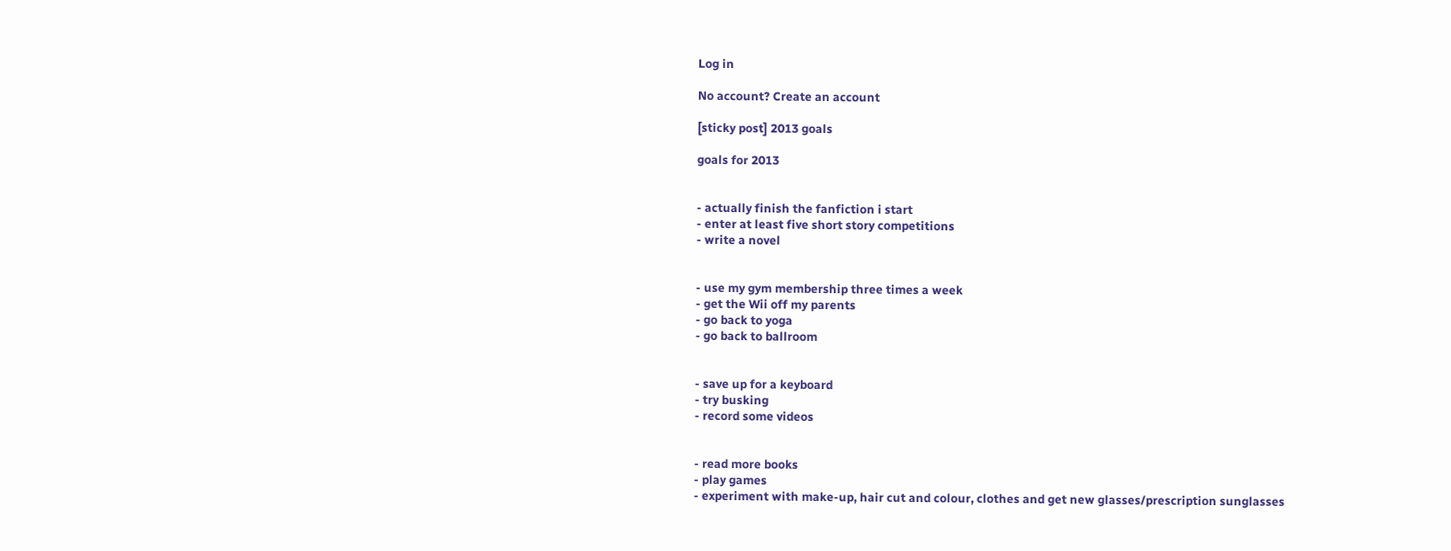Log in

No account? Create an account

[sticky post] 2013 goals

goals for 2013


- actually finish the fanfiction i start
- enter at least five short story competitions
- write a novel


- use my gym membership three times a week
- get the Wii off my parents
- go back to yoga
- go back to ballroom


- save up for a keyboard
- try busking
- record some videos


- read more books
- play games
- experiment with make-up, hair cut and colour, clothes and get new glasses/prescription sunglasses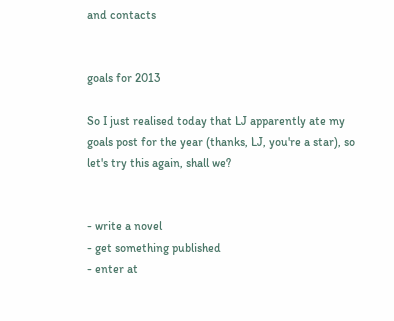and contacts


goals for 2013

So I just realised today that LJ apparently ate my goals post for the year (thanks, LJ, you're a star), so let's try this again, shall we?


- write a novel
- get something published
- enter at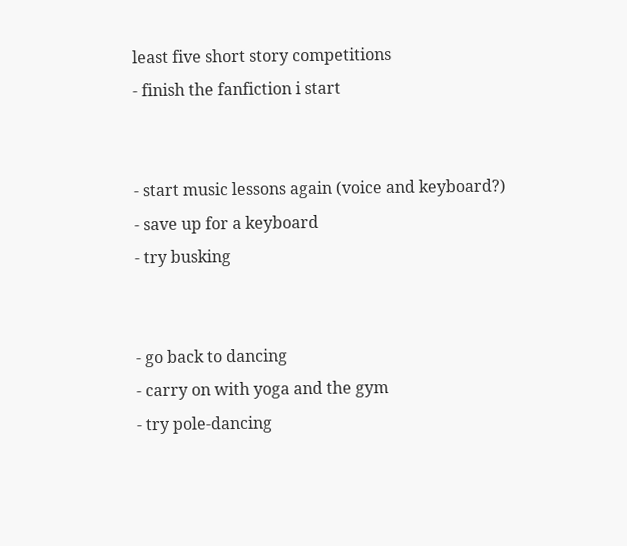least five short story competitions
- finish the fanfiction i start


- start music lessons again (voice and keyboard?)
- save up for a keyboard
- try busking


- go back to dancing
- carry on with yoga and the gym
- try pole-dancing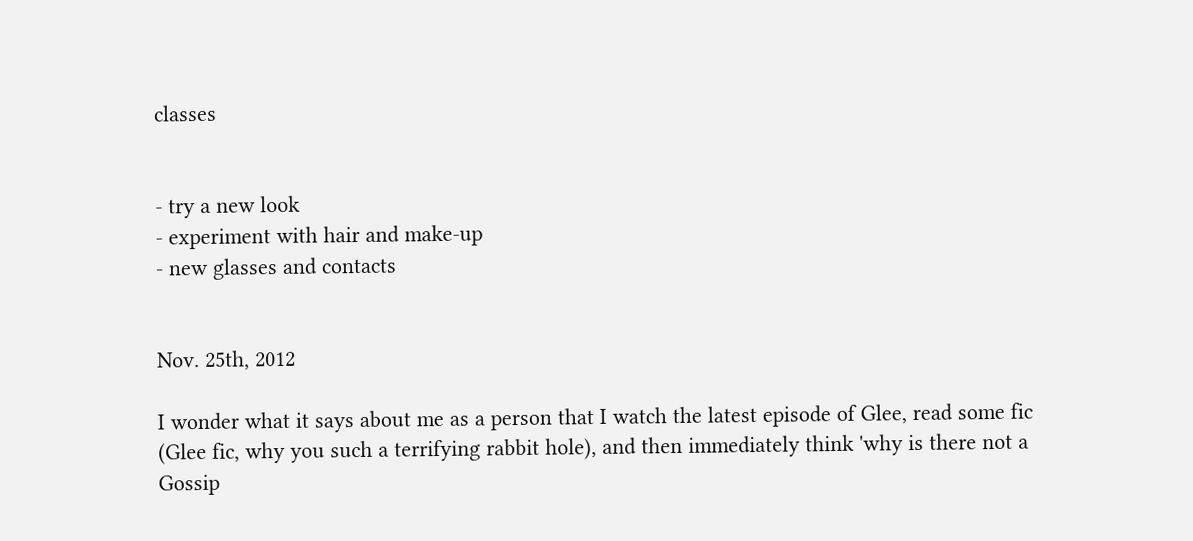classes


- try a new look
- experiment with hair and make-up
- new glasses and contacts


Nov. 25th, 2012

I wonder what it says about me as a person that I watch the latest episode of Glee, read some fic (Glee fic, why you such a terrifying rabbit hole), and then immediately think 'why is there not a Gossip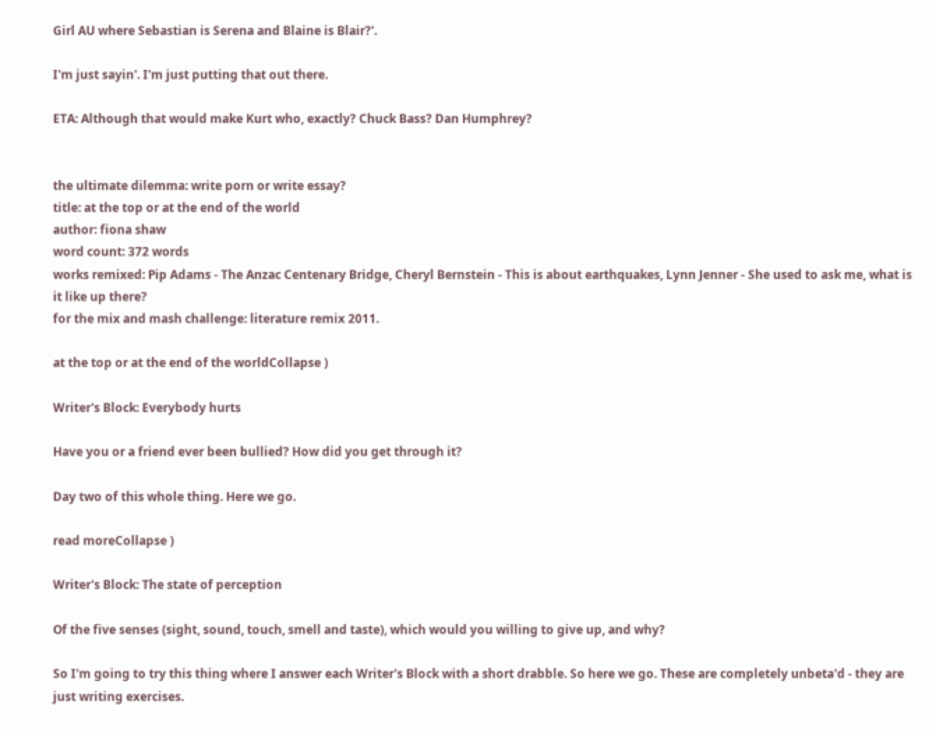Girl AU where Sebastian is Serena and Blaine is Blair?'.

I'm just sayin'. I'm just putting that out there.

ETA: Although that would make Kurt who, exactly? Chuck Bass? Dan Humphrey?


the ultimate dilemma: write porn or write essay?
title: at the top or at the end of the world
author: fiona shaw
word count: 372 words
works remixed: Pip Adams - The Anzac Centenary Bridge, Cheryl Bernstein - This is about earthquakes, Lynn Jenner - She used to ask me, what is it like up there?
for the mix and mash challenge: literature remix 2011.

at the top or at the end of the worldCollapse )

Writer's Block: Everybody hurts

Have you or a friend ever been bullied? How did you get through it?

Day two of this whole thing. Here we go.

read moreCollapse )

Writer's Block: The state of perception

Of the five senses (sight, sound, touch, smell and taste), which would you willing to give up, and why?

So I'm going to try this thing where I answer each Writer's Block with a short drabble. So here we go. These are completely unbeta'd - they are just writing exercises.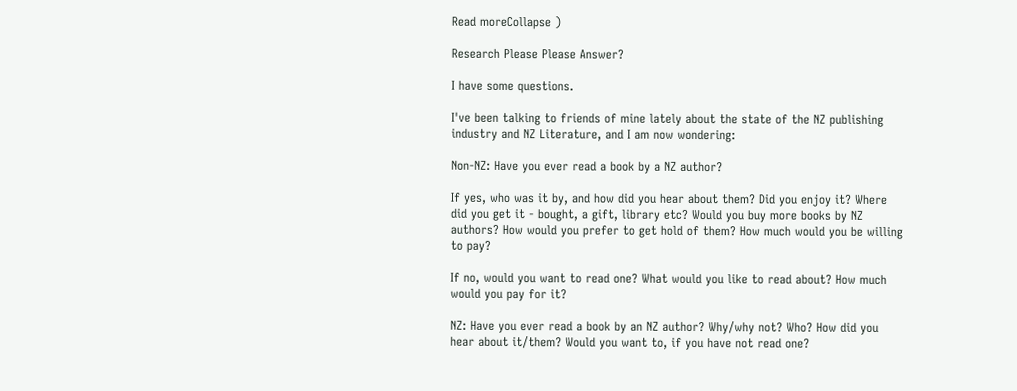Read moreCollapse )

Research Please Please Answer?

I have some questions.

I've been talking to friends of mine lately about the state of the NZ publishing industry and NZ Literature, and I am now wondering:

Non-NZ: Have you ever read a book by a NZ author?

If yes, who was it by, and how did you hear about them? Did you enjoy it? Where did you get it - bought, a gift, library etc? Would you buy more books by NZ authors? How would you prefer to get hold of them? How much would you be willing to pay?

If no, would you want to read one? What would you like to read about? How much would you pay for it?

NZ: Have you ever read a book by an NZ author? Why/why not? Who? How did you hear about it/them? Would you want to, if you have not read one?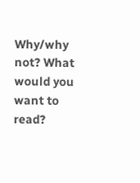Why/why not? What would you want to read?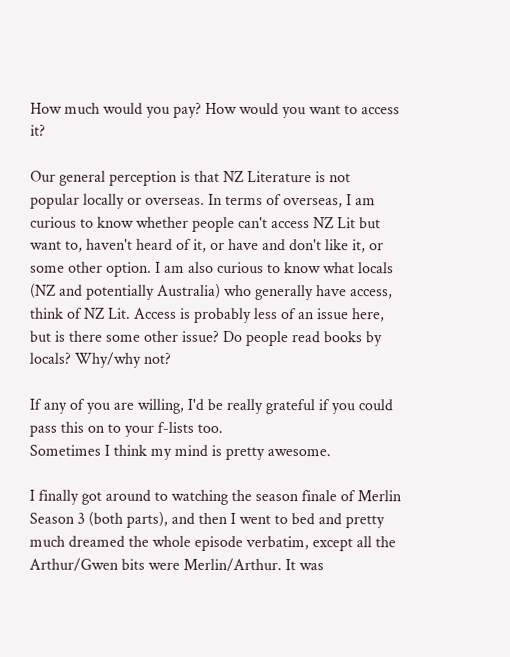How much would you pay? How would you want to access it?

Our general perception is that NZ Literature is not popular locally or overseas. In terms of overseas, I am curious to know whether people can't access NZ Lit but want to, haven't heard of it, or have and don't like it, or some other option. I am also curious to know what locals (NZ and potentially Australia) who generally have access, think of NZ Lit. Access is probably less of an issue here, but is there some other issue? Do people read books by locals? Why/why not?

If any of you are willing, I'd be really grateful if you could pass this on to your f-lists too.
Sometimes I think my mind is pretty awesome.

I finally got around to watching the season finale of Merlin Season 3 (both parts), and then I went to bed and pretty much dreamed the whole episode verbatim, except all the Arthur/Gwen bits were Merlin/Arthur. It was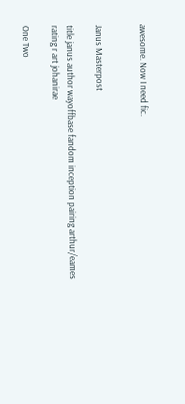awesome. Now I need fic.


Janus Masterpost

title janus author wayoffbase fandom inception pairing arthur/eames rating r art johanirae

One Two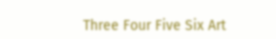Three Four Five Six Art